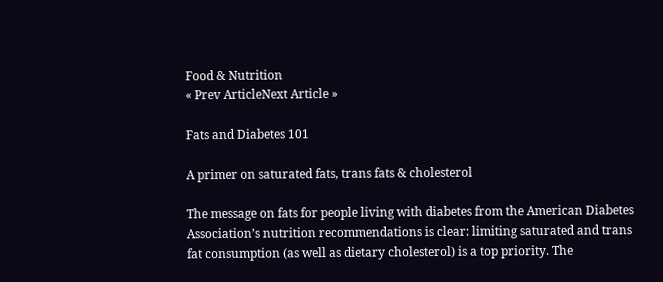Food & Nutrition
« Prev ArticleNext Article »

Fats and Diabetes 101

A primer on saturated fats, trans fats & cholesterol

The message on fats for people living with diabetes from the American Diabetes Association’s nutrition recommendations is clear: limiting saturated and trans fat consumption (as well as dietary cholesterol) is a top priority. The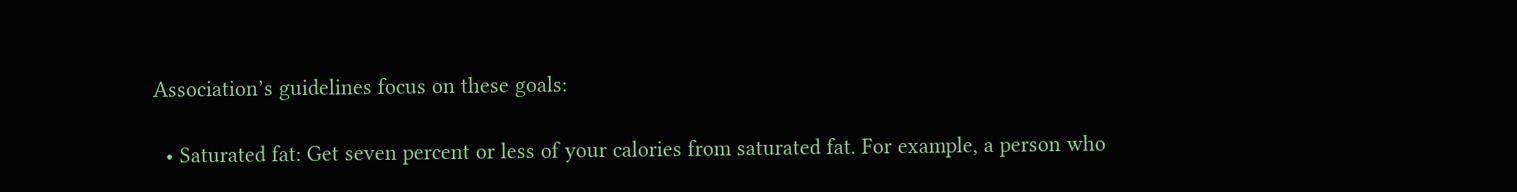Association’s guidelines focus on these goals:

  • Saturated fat: Get seven percent or less of your calories from saturated fat. For example, a person who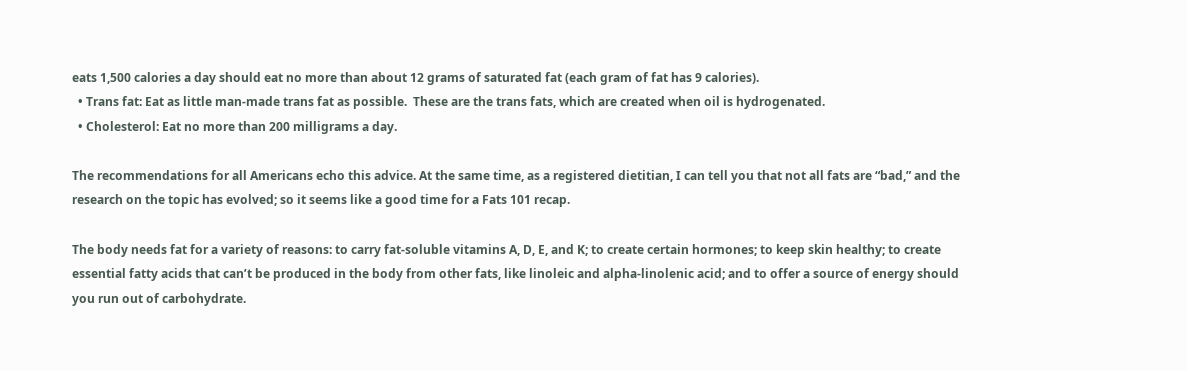eats 1,500 calories a day should eat no more than about 12 grams of saturated fat (each gram of fat has 9 calories).
  • Trans fat: Eat as little man-made trans fat as possible.  These are the trans fats, which are created when oil is hydrogenated.
  • Cholesterol: Eat no more than 200 milligrams a day.

The recommendations for all Americans echo this advice. At the same time, as a registered dietitian, I can tell you that not all fats are “bad,” and the research on the topic has evolved; so it seems like a good time for a Fats 101 recap.

The body needs fat for a variety of reasons: to carry fat-soluble vitamins A, D, E, and K; to create certain hormones; to keep skin healthy; to create essential fatty acids that can’t be produced in the body from other fats, like linoleic and alpha-linolenic acid; and to offer a source of energy should you run out of carbohydrate.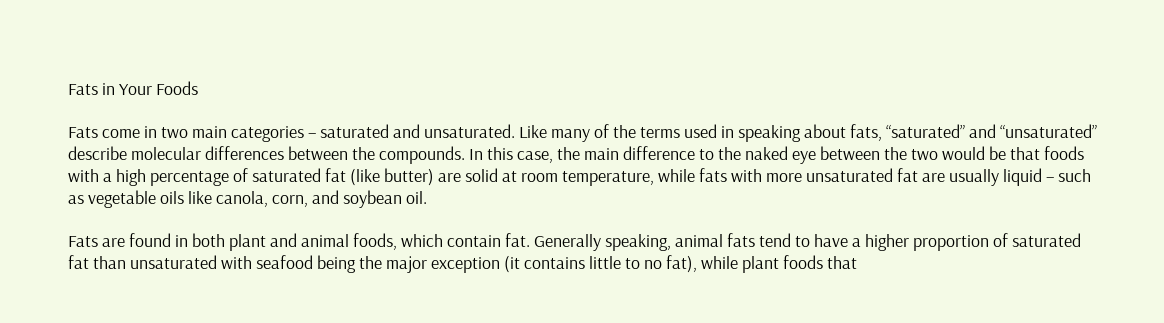Fats in Your Foods

Fats come in two main categories – saturated and unsaturated. Like many of the terms used in speaking about fats, “saturated” and “unsaturated” describe molecular differences between the compounds. In this case, the main difference to the naked eye between the two would be that foods with a high percentage of saturated fat (like butter) are solid at room temperature, while fats with more unsaturated fat are usually liquid – such as vegetable oils like canola, corn, and soybean oil.

Fats are found in both plant and animal foods, which contain fat. Generally speaking, animal fats tend to have a higher proportion of saturated fat than unsaturated with seafood being the major exception (it contains little to no fat), while plant foods that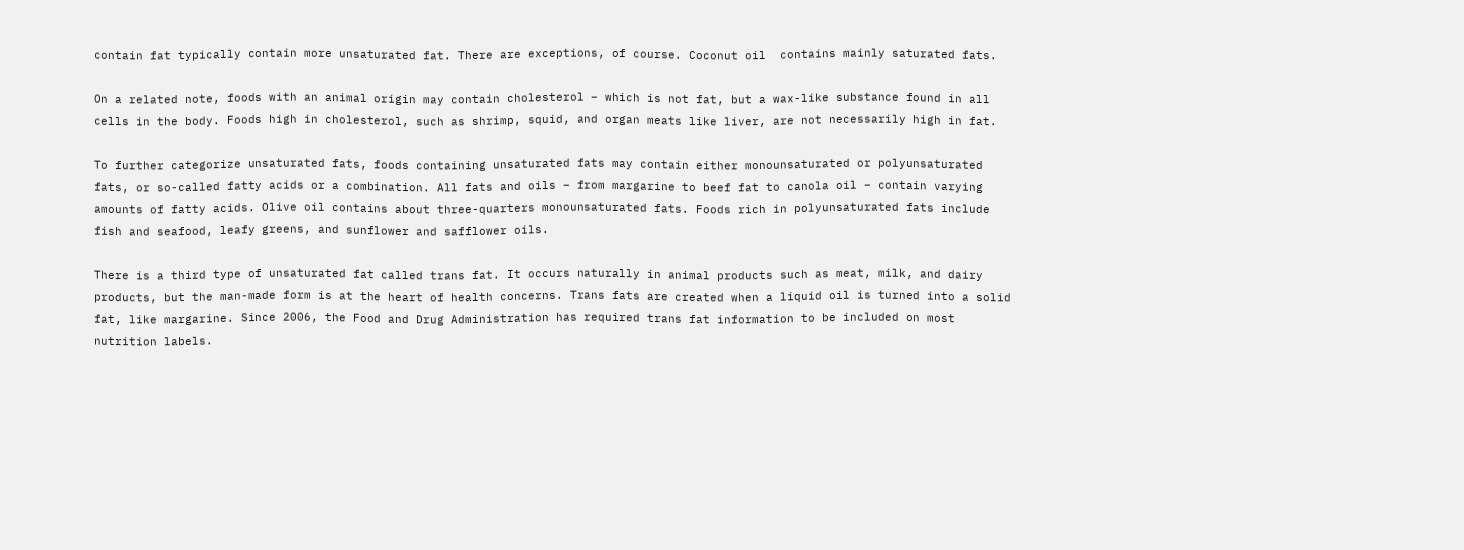contain fat typically contain more unsaturated fat. There are exceptions, of course. Coconut oil  contains mainly saturated fats.

On a related note, foods with an animal origin may contain cholesterol – which is not fat, but a wax-like substance found in all cells in the body. Foods high in cholesterol, such as shrimp, squid, and organ meats like liver, are not necessarily high in fat.

To further categorize unsaturated fats, foods containing unsaturated fats may contain either monounsaturated or polyunsaturated fats, or so-called fatty acids or a combination. All fats and oils – from margarine to beef fat to canola oil – contain varying amounts of fatty acids. Olive oil contains about three-quarters monounsaturated fats. Foods rich in polyunsaturated fats include fish and seafood, leafy greens, and sunflower and safflower oils.

There is a third type of unsaturated fat called trans fat. It occurs naturally in animal products such as meat, milk, and dairy products, but the man-made form is at the heart of health concerns. Trans fats are created when a liquid oil is turned into a solid fat, like margarine. Since 2006, the Food and Drug Administration has required trans fat information to be included on most nutrition labels.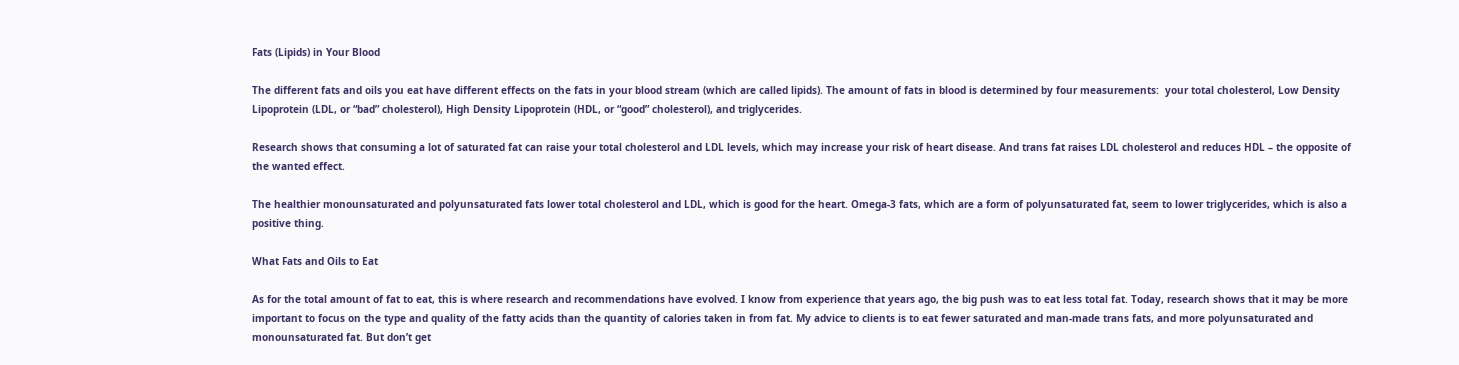Fats (Lipids) in Your Blood

The different fats and oils you eat have different effects on the fats in your blood stream (which are called lipids). The amount of fats in blood is determined by four measurements:  your total cholesterol, Low Density Lipoprotein (LDL, or “bad” cholesterol), High Density Lipoprotein (HDL, or “good” cholesterol), and triglycerides.

Research shows that consuming a lot of saturated fat can raise your total cholesterol and LDL levels, which may increase your risk of heart disease. And trans fat raises LDL cholesterol and reduces HDL – the opposite of the wanted effect.

The healthier monounsaturated and polyunsaturated fats lower total cholesterol and LDL, which is good for the heart. Omega-3 fats, which are a form of polyunsaturated fat, seem to lower triglycerides, which is also a positive thing.

What Fats and Oils to Eat

As for the total amount of fat to eat, this is where research and recommendations have evolved. I know from experience that years ago, the big push was to eat less total fat. Today, research shows that it may be more important to focus on the type and quality of the fatty acids than the quantity of calories taken in from fat. My advice to clients is to eat fewer saturated and man-made trans fats, and more polyunsaturated and monounsaturated fat. But don’t get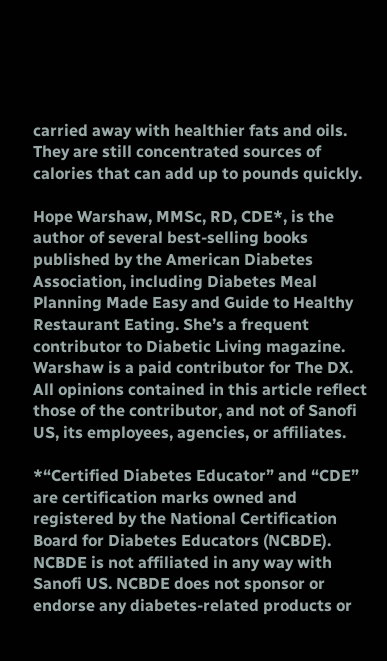carried away with healthier fats and oils. They are still concentrated sources of calories that can add up to pounds quickly.

Hope Warshaw, MMSc, RD, CDE*, is the author of several best-selling books published by the American Diabetes Association, including Diabetes Meal Planning Made Easy and Guide to Healthy Restaurant Eating. She’s a frequent contributor to Diabetic Living magazine. Warshaw is a paid contributor for The DX. All opinions contained in this article reflect those of the contributor, and not of Sanofi US, its employees, agencies, or affiliates.

*“Certified Diabetes Educator” and “CDE” are certification marks owned and registered by the National Certification Board for Diabetes Educators (NCBDE). NCBDE is not affiliated in any way with Sanofi US. NCBDE does not sponsor or endorse any diabetes-related products or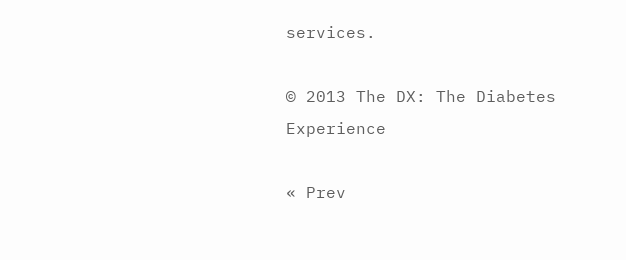services.

© 2013 The DX: The Diabetes Experience

« Prev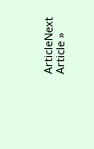ArticleNext Article »